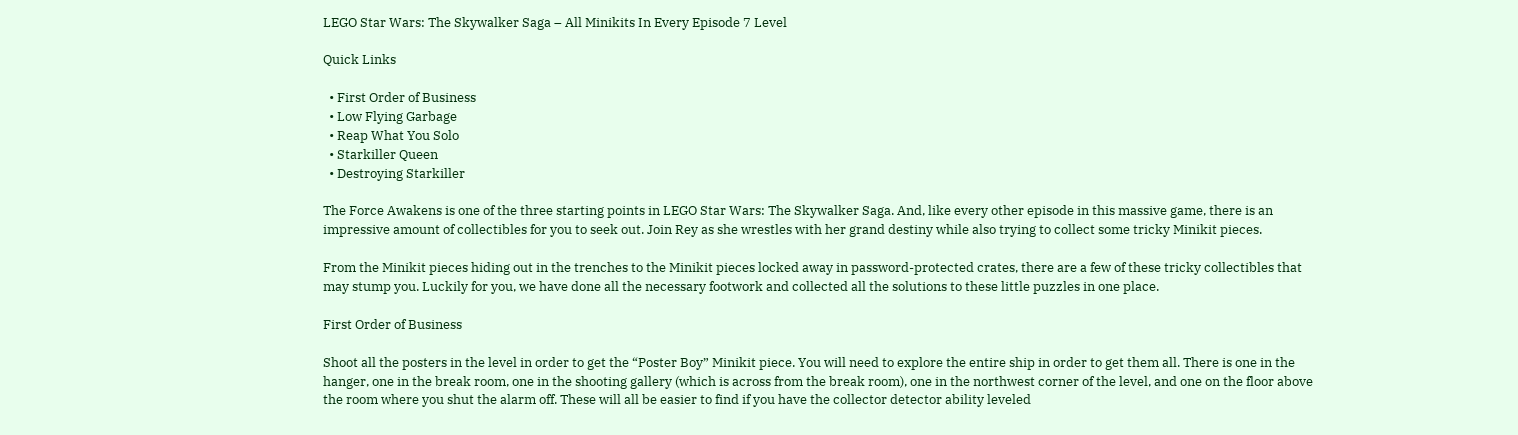LEGO Star Wars: The Skywalker Saga – All Minikits In Every Episode 7 Level

Quick Links

  • First Order of Business
  • Low Flying Garbage
  • Reap What You Solo
  • Starkiller Queen
  • Destroying Starkiller

The Force Awakens is one of the three starting points in LEGO Star Wars: The Skywalker Saga. And, like every other episode in this massive game, there is an impressive amount of collectibles for you to seek out. Join Rey as she wrestles with her grand destiny while also trying to collect some tricky Minikit pieces.

From the Minikit pieces hiding out in the trenches to the Minikit pieces locked away in password-protected crates, there are a few of these tricky collectibles that may stump you. Luckily for you, we have done all the necessary footwork and collected all the solutions to these little puzzles in one place.

First Order of Business

Shoot all the posters in the level in order to get the “Poster Boy” Minikit piece. You will need to explore the entire ship in order to get them all. There is one in the hanger, one in the break room, one in the shooting gallery (which is across from the break room), one in the northwest corner of the level, and one on the floor above the room where you shut the alarm off. These will all be easier to find if you have the collector detector ability leveled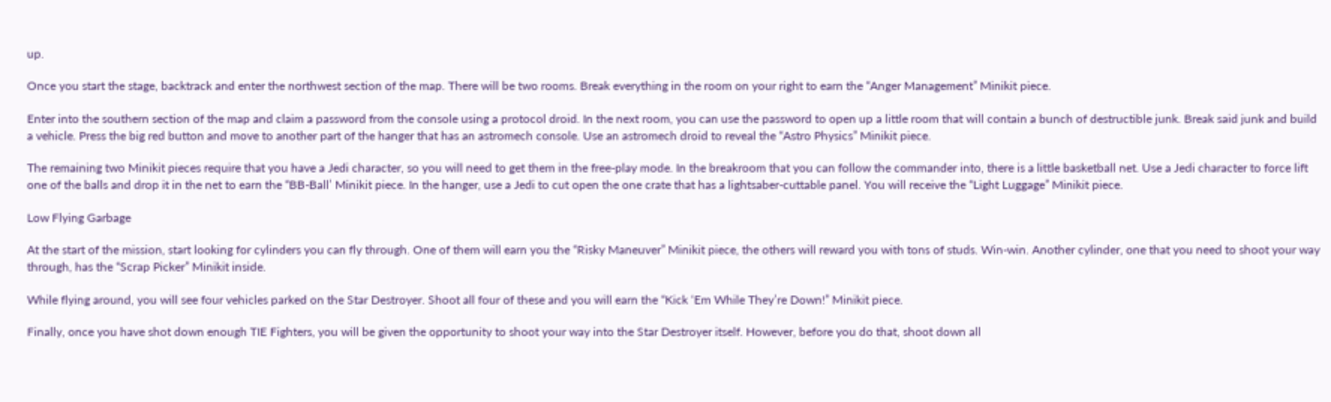up.

Once you start the stage, backtrack and enter the northwest section of the map. There will be two rooms. Break everything in the room on your right to earn the “Anger Management” Minikit piece.

Enter into the southern section of the map and claim a password from the console using a protocol droid. In the next room, you can use the password to open up a little room that will contain a bunch of destructible junk. Break said junk and build a vehicle. Press the big red button and move to another part of the hanger that has an astromech console. Use an astromech droid to reveal the “Astro Physics” Minikit piece.

The remaining two Minikit pieces require that you have a Jedi character, so you will need to get them in the free-play mode. In the breakroom that you can follow the commander into, there is a little basketball net. Use a Jedi character to force lift one of the balls and drop it in the net to earn the “BB-Ball’ Minikit piece. In the hanger, use a Jedi to cut open the one crate that has a lightsaber-cuttable panel. You will receive the “Light Luggage” Minikit piece.

Low Flying Garbage

At the start of the mission, start looking for cylinders you can fly through. One of them will earn you the “Risky Maneuver” Minikit piece, the others will reward you with tons of studs. Win-win. Another cylinder, one that you need to shoot your way through, has the “Scrap Picker” Minikit inside.

While flying around, you will see four vehicles parked on the Star Destroyer. Shoot all four of these and you will earn the “Kick ‘Em While They’re Down!” Minikit piece.

Finally, once you have shot down enough TIE Fighters, you will be given the opportunity to shoot your way into the Star Destroyer itself. However, before you do that, shoot down all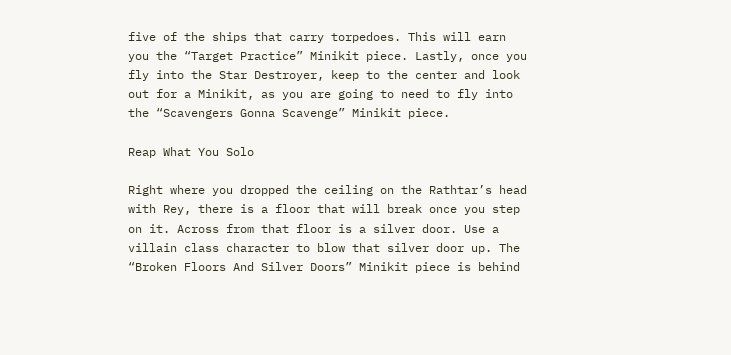five of the ships that carry torpedoes. This will earn you the “Target Practice” Minikit piece. Lastly, once you fly into the Star Destroyer, keep to the center and look out for a Minikit, as you are going to need to fly into the “Scavengers Gonna Scavenge” Minikit piece.

Reap What You Solo

Right where you dropped the ceiling on the Rathtar’s head with Rey, there is a floor that will break once you step on it. Across from that floor is a silver door. Use a villain class character to blow that silver door up. The “Broken Floors And Silver Doors” Minikit piece is behind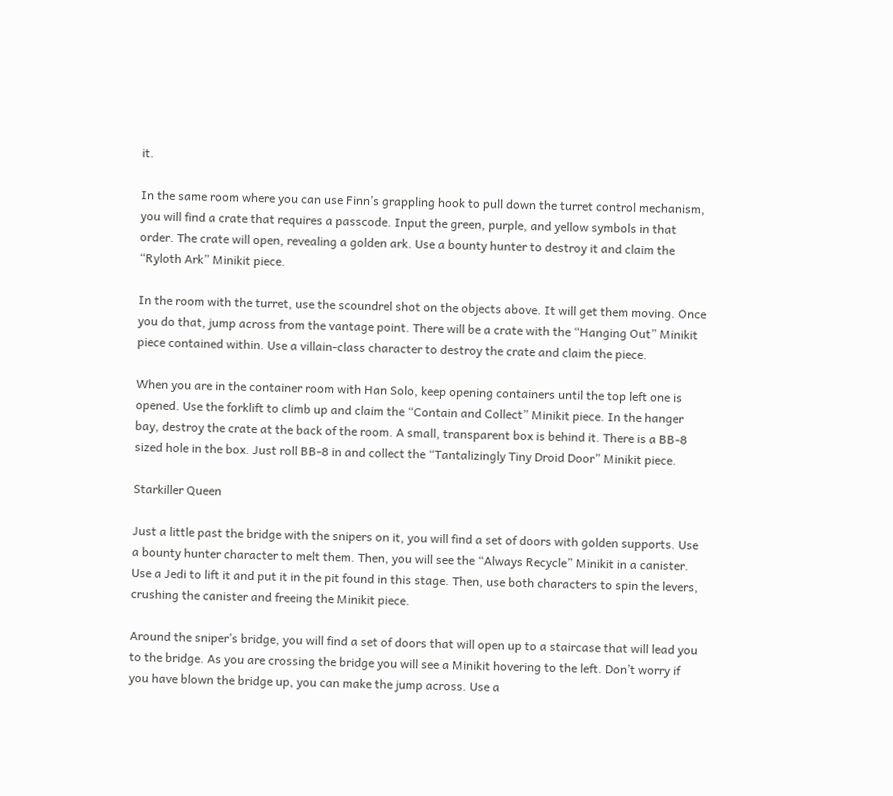it.

In the same room where you can use Finn’s grappling hook to pull down the turret control mechanism, you will find a crate that requires a passcode. Input the green, purple, and yellow symbols in that order. The crate will open, revealing a golden ark. Use a bounty hunter to destroy it and claim the “Ryloth Ark” Minikit piece.

In the room with the turret, use the scoundrel shot on the objects above. It will get them moving. Once you do that, jump across from the vantage point. There will be a crate with the “Hanging Out” Minikit piece contained within. Use a villain-class character to destroy the crate and claim the piece.

When you are in the container room with Han Solo, keep opening containers until the top left one is opened. Use the forklift to climb up and claim the “Contain and Collect” Minikit piece. In the hanger bay, destroy the crate at the back of the room. A small, transparent box is behind it. There is a BB-8 sized hole in the box. Just roll BB-8 in and collect the “Tantalizingly Tiny Droid Door” Minikit piece.

Starkiller Queen

Just a little past the bridge with the snipers on it, you will find a set of doors with golden supports. Use a bounty hunter character to melt them. Then, you will see the “Always Recycle” Minikit in a canister. Use a Jedi to lift it and put it in the pit found in this stage. Then, use both characters to spin the levers, crushing the canister and freeing the Minikit piece.

Around the sniper’s bridge, you will find a set of doors that will open up to a staircase that will lead you to the bridge. As you are crossing the bridge you will see a Minikit hovering to the left. Don’t worry if you have blown the bridge up, you can make the jump across. Use a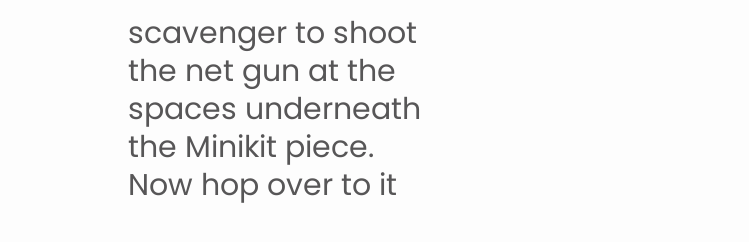scavenger to shoot the net gun at the spaces underneath the Minikit piece. Now hop over to it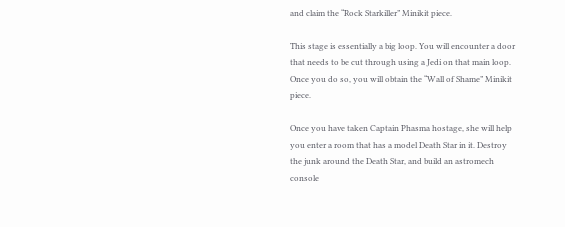and claim the “Rock Starkiller” Minikit piece.

This stage is essentially a big loop. You will encounter a door that needs to be cut through using a Jedi on that main loop. Once you do so, you will obtain the “Wall of Shame” Minikit piece.

Once you have taken Captain Phasma hostage, she will help you enter a room that has a model Death Star in it. Destroy the junk around the Death Star, and build an astromech console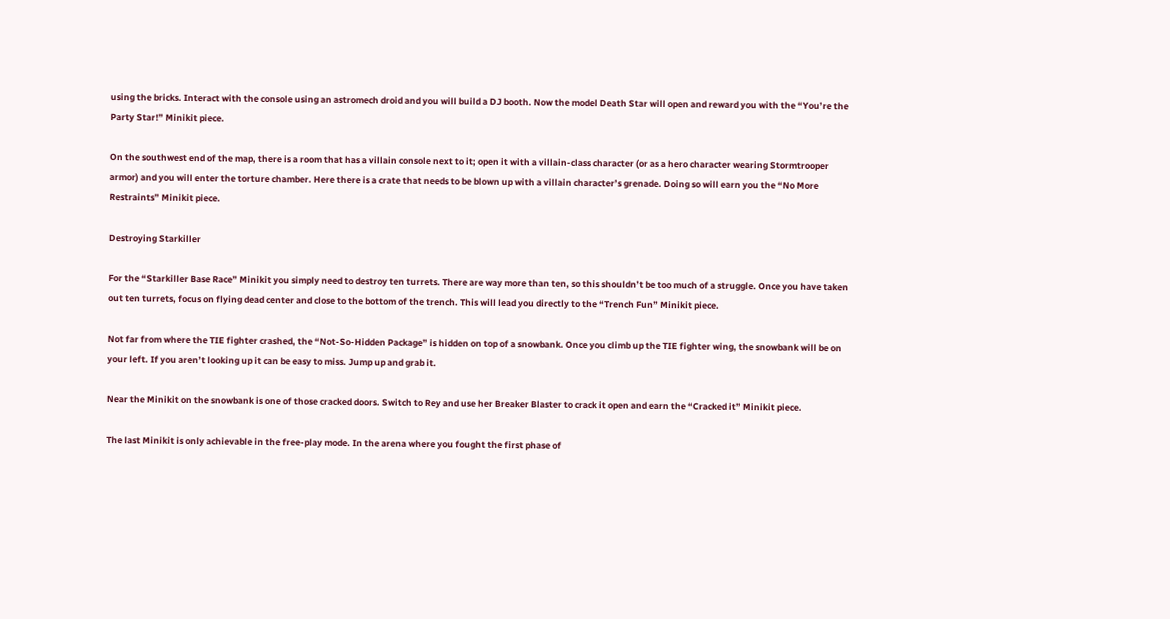using the bricks. Interact with the console using an astromech droid and you will build a DJ booth. Now the model Death Star will open and reward you with the “You’re the Party Star!” Minikit piece.

On the southwest end of the map, there is a room that has a villain console next to it; open it with a villain-class character (or as a hero character wearing Stormtrooper armor) and you will enter the torture chamber. Here there is a crate that needs to be blown up with a villain character’s grenade. Doing so will earn you the “No More Restraints” Minikit piece.

Destroying Starkiller

For the “Starkiller Base Race” Minikit you simply need to destroy ten turrets. There are way more than ten, so this shouldn’t be too much of a struggle. Once you have taken out ten turrets, focus on flying dead center and close to the bottom of the trench. This will lead you directly to the “Trench Fun” Minikit piece.

Not far from where the TIE fighter crashed, the “Not-So-Hidden Package” is hidden on top of a snowbank. Once you climb up the TIE fighter wing, the snowbank will be on your left. If you aren’t looking up it can be easy to miss. Jump up and grab it.

Near the Minikit on the snowbank is one of those cracked doors. Switch to Rey and use her Breaker Blaster to crack it open and earn the “Cracked it” Minikit piece.

The last Minikit is only achievable in the free-play mode. In the arena where you fought the first phase of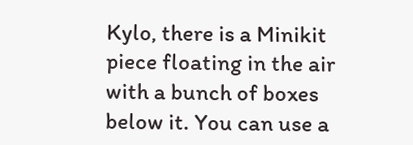Kylo, there is a Minikit piece floating in the air with a bunch of boxes below it. You can use a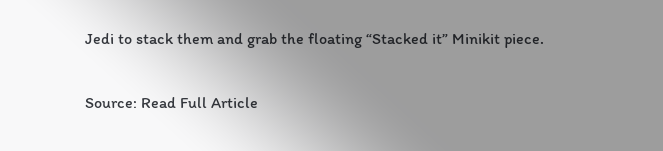Jedi to stack them and grab the floating “Stacked it” Minikit piece.

Source: Read Full Article